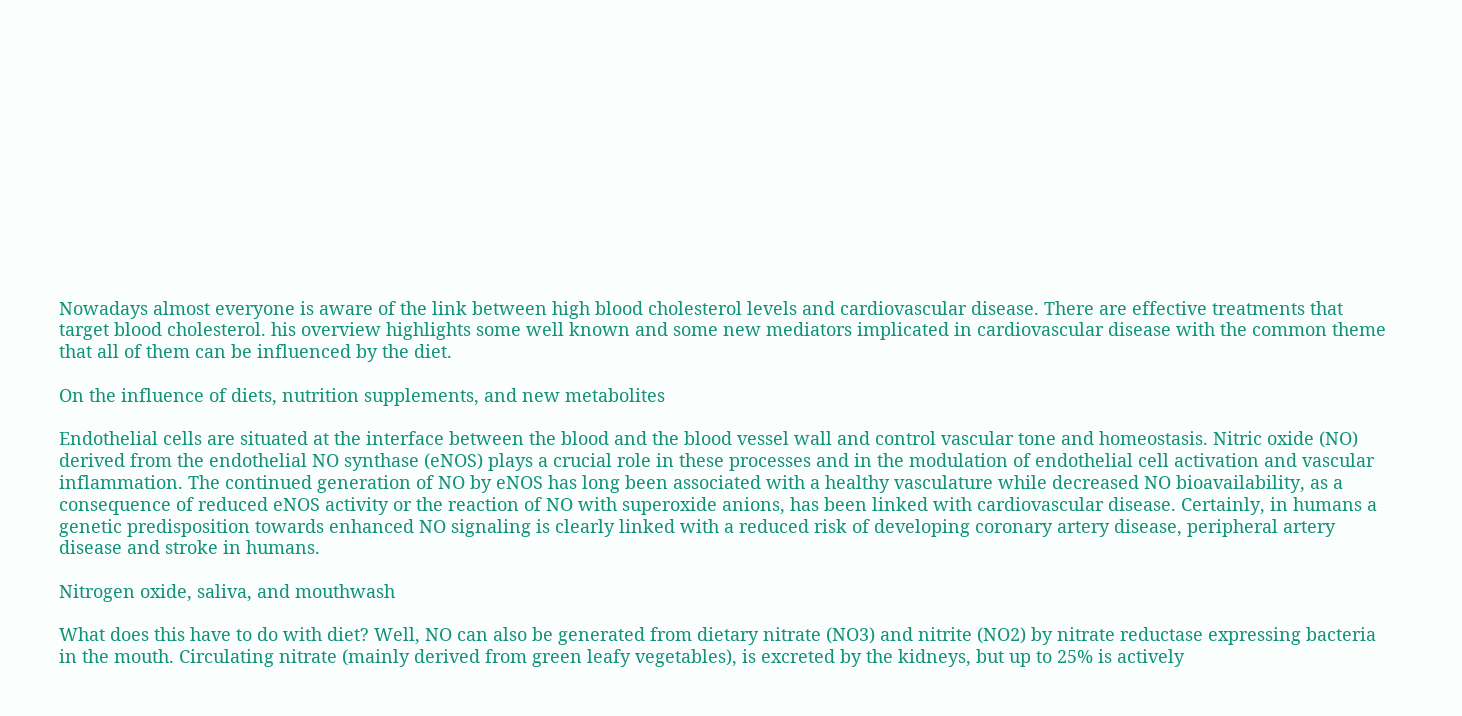Nowadays almost everyone is aware of the link between high blood cholesterol levels and cardiovascular disease. There are effective treatments that target blood cholesterol. his overview highlights some well known and some new mediators implicated in cardiovascular disease with the common theme that all of them can be influenced by the diet.

On the influence of diets, nutrition supplements, and new metabolites

Endothelial cells are situated at the interface between the blood and the blood vessel wall and control vascular tone and homeostasis. Nitric oxide (NO) derived from the endothelial NO synthase (eNOS) plays a crucial role in these processes and in the modulation of endothelial cell activation and vascular inflammation. The continued generation of NO by eNOS has long been associated with a healthy vasculature while decreased NO bioavailability, as a consequence of reduced eNOS activity or the reaction of NO with superoxide anions, has been linked with cardiovascular disease. Certainly, in humans a genetic predisposition towards enhanced NO signaling is clearly linked with a reduced risk of developing coronary artery disease, peripheral artery disease and stroke in humans.

Nitrogen oxide, saliva, and mouthwash

What does this have to do with diet? Well, NO can also be generated from dietary nitrate (NO3) and nitrite (NO2) by nitrate reductase expressing bacteria in the mouth. Circulating nitrate (mainly derived from green leafy vegetables), is excreted by the kidneys, but up to 25% is actively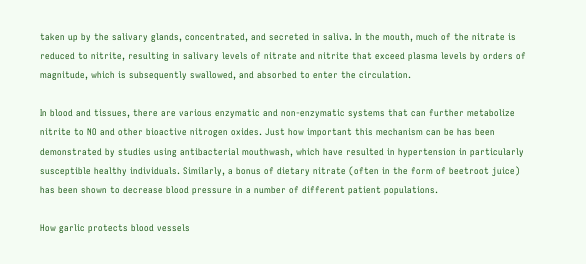taken up by the salivary glands, concentrated, and secreted in saliva. In the mouth, much of the nitrate is reduced to nitrite, resulting in salivary levels of nitrate and nitrite that exceed plasma levels by orders of magnitude, which is subsequently swallowed, and absorbed to enter the circulation.

In blood and tissues, there are various enzymatic and non-enzymatic systems that can further metabolize nitrite to NO and other bioactive nitrogen oxides. Just how important this mechanism can be has been demonstrated by studies using antibacterial mouthwash, which have resulted in hypertension in particularly susceptible healthy individuals. Similarly, a bonus of dietary nitrate (often in the form of beetroot juice) has been shown to decrease blood pressure in a number of different patient populations.

How garlic protects blood vessels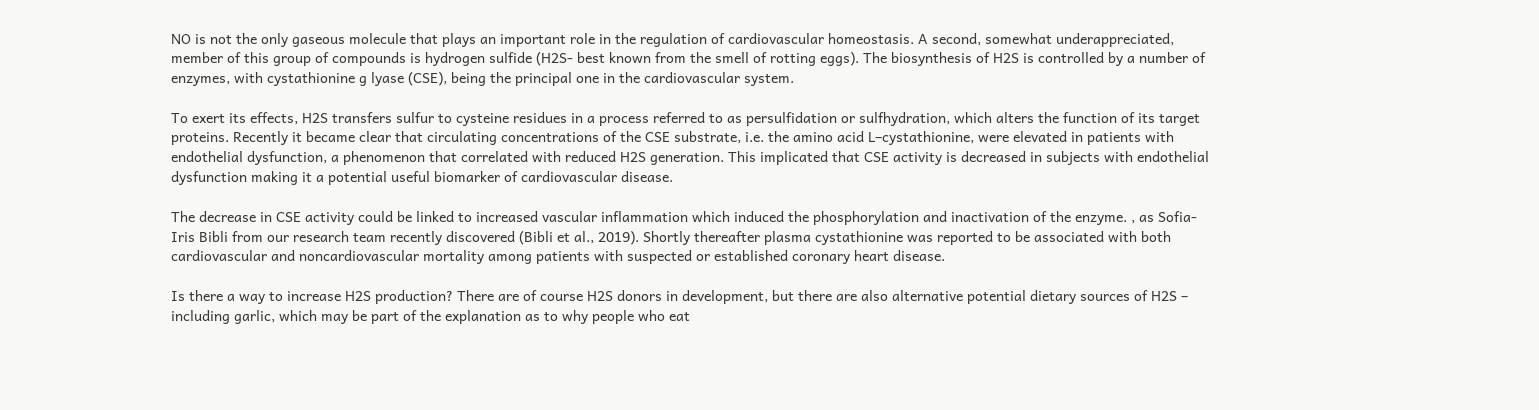NO is not the only gaseous molecule that plays an important role in the regulation of cardiovascular homeostasis. A second, somewhat underappreciated, member of this group of compounds is hydrogen sulfide (H2S- best known from the smell of rotting eggs). The biosynthesis of H2S is controlled by a number of enzymes, with cystathionine g lyase (CSE), being the principal one in the cardiovascular system.

To exert its effects, H2S transfers sulfur to cysteine residues in a process referred to as persulfidation or sulfhydration, which alters the function of its target proteins. Recently it became clear that circulating concentrations of the CSE substrate, i.e. the amino acid L–cystathionine, were elevated in patients with endothelial dysfunction, a phenomenon that correlated with reduced H2S generation. This implicated that CSE activity is decreased in subjects with endothelial dysfunction making it a potential useful biomarker of cardiovascular disease.

The decrease in CSE activity could be linked to increased vascular inflammation which induced the phosphorylation and inactivation of the enzyme. , as Sofia-Iris Bibli from our research team recently discovered (Bibli et al., 2019). Shortly thereafter plasma cystathionine was reported to be associated with both cardiovascular and noncardiovascular mortality among patients with suspected or established coronary heart disease.

Is there a way to increase H2S production? There are of course H2S donors in development, but there are also alternative potential dietary sources of H2S – including garlic, which may be part of the explanation as to why people who eat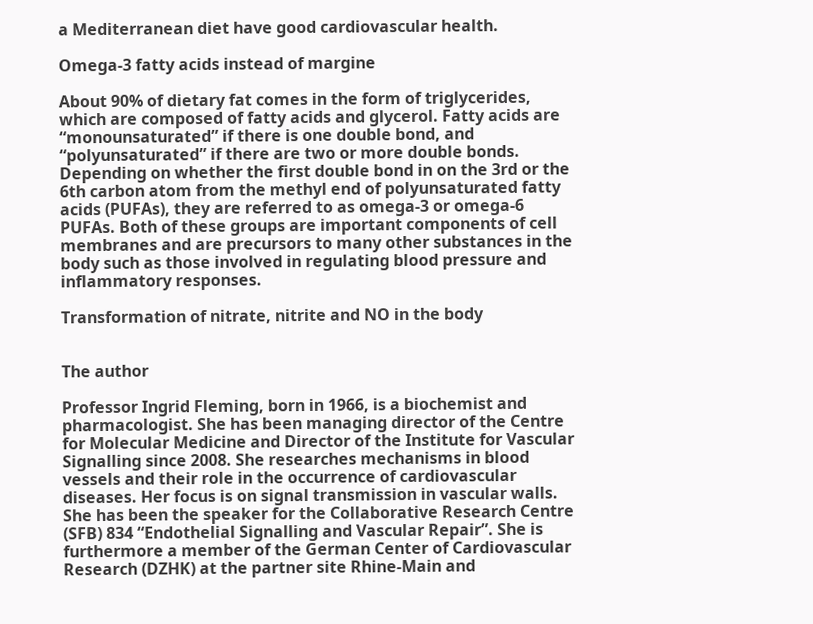a Mediterranean diet have good cardiovascular health.

Omega-3 fatty acids instead of margine

About 90% of dietary fat comes in the form of triglycerides, which are composed of fatty acids and glycerol. Fatty acids are “monounsaturated” if there is one double bond, and “polyunsaturated” if there are two or more double bonds. Depending on whether the first double bond in on the 3rd or the 6th carbon atom from the methyl end of polyunsaturated fatty acids (PUFAs), they are referred to as omega-3 or omega-6 PUFAs. Both of these groups are important components of cell membranes and are precursors to many other substances in the body such as those involved in regulating blood pressure and inflammatory responses.

Transformation of nitrate, nitrite and NO in the body


The author

Professor Ingrid Fleming, born in 1966, is a biochemist and pharmacologist. She has been managing director of the Centre for Molecular Medicine and Director of the Institute for Vascular Signalling since 2008. She researches mechanisms in blood vessels and their role in the occurrence of cardiovascular diseases. Her focus is on signal transmission in vascular walls. She has been the speaker for the Collaborative Research Centre (SFB) 834 “Endothelial Signalling and Vascular Repair”. She is furthermore a member of the German Center of Cardiovascular Research (DZHK) at the partner site Rhine-Main and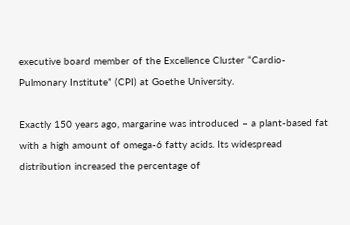executive board member of the Excellence Cluster “Cardio-Pulmonary Institute” (CPI) at Goethe University.

Exactly 150 years ago, margarine was introduced – a plant-based fat with a high amount of omega-6 fatty acids. Its widespread distribution increased the percentage of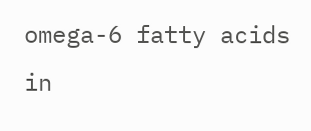omega-6 fatty acids in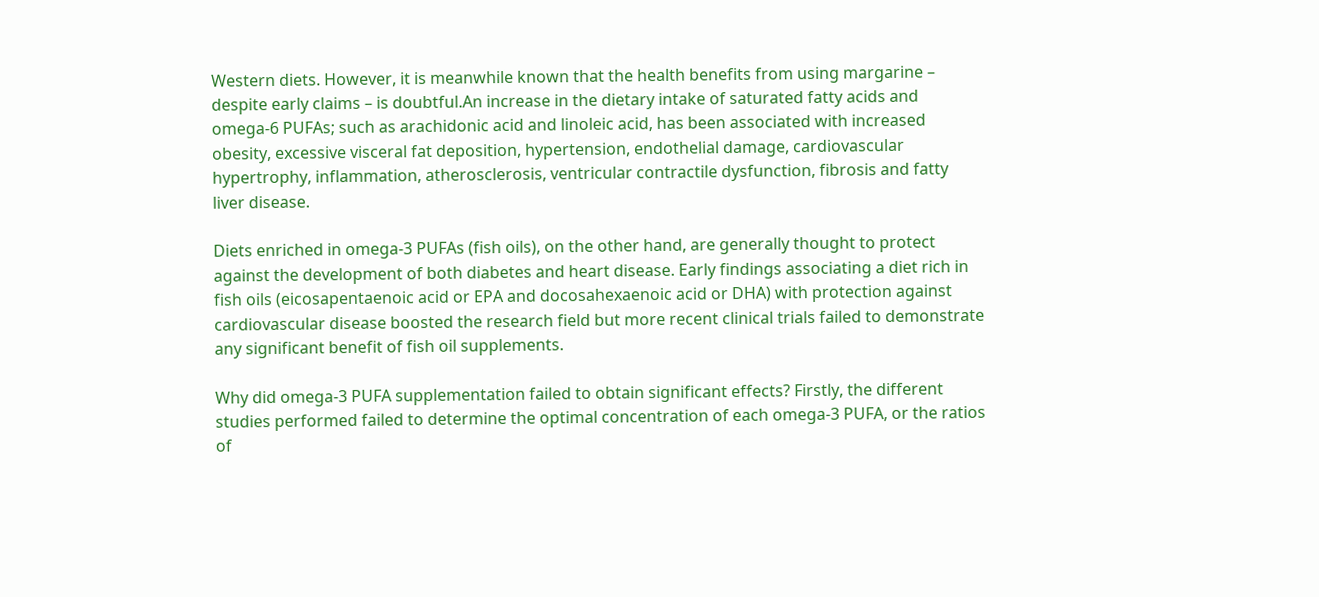Western diets. However, it is meanwhile known that the health benefits from using margarine – despite early claims – is doubtful.An increase in the dietary intake of saturated fatty acids and omega-6 PUFAs; such as arachidonic acid and linoleic acid, has been associated with increased obesity, excessive visceral fat deposition, hypertension, endothelial damage, cardiovascular hypertrophy, inflammation, atherosclerosis, ventricular contractile dysfunction, fibrosis and fatty liver disease.

Diets enriched in omega-3 PUFAs (fish oils), on the other hand, are generally thought to protect against the development of both diabetes and heart disease. Early findings associating a diet rich in fish oils (eicosapentaenoic acid or EPA and docosahexaenoic acid or DHA) with protection against cardiovascular disease boosted the research field but more recent clinical trials failed to demonstrate any significant benefit of fish oil supplements.

Why did omega-3 PUFA supplementation failed to obtain significant effects? Firstly, the different studies performed failed to determine the optimal concentration of each omega-3 PUFA, or the ratios of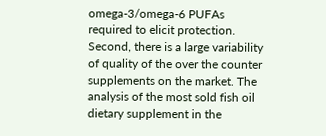omega-3/omega-6 PUFAs required to elicit protection. Second, there is a large variability of quality of the over the counter supplements on the market. The analysis of the most sold fish oil dietary supplement in the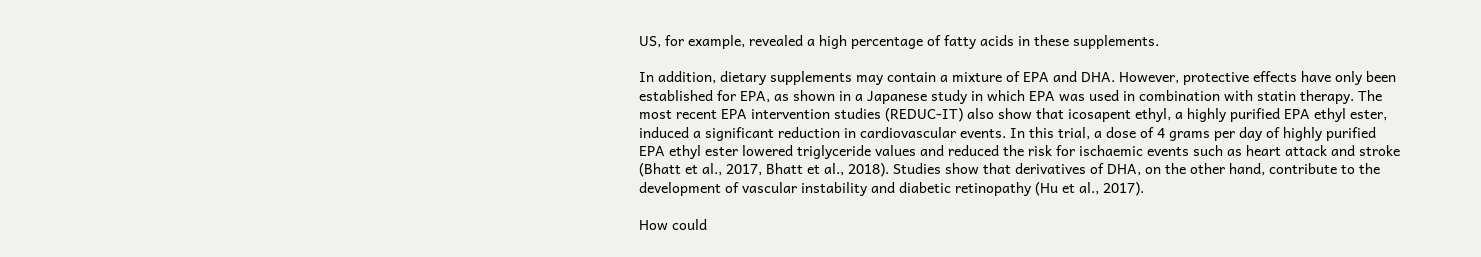US, for example, revealed a high percentage of fatty acids in these supplements.

In addition, dietary supplements may contain a mixture of EPA and DHA. However, protective effects have only been established for EPA, as shown in a Japanese study in which EPA was used in combination with statin therapy. The most recent EPA intervention studies (REDUC-IT) also show that icosapent ethyl, a highly purified EPA ethyl ester, induced a significant reduction in cardiovascular events. In this trial, a dose of 4 grams per day of highly purified EPA ethyl ester lowered triglyceride values and reduced the risk for ischaemic events such as heart attack and stroke (Bhatt et al., 2017, Bhatt et al., 2018). Studies show that derivatives of DHA, on the other hand, contribute to the development of vascular instability and diabetic retinopathy (Hu et al., 2017).

How could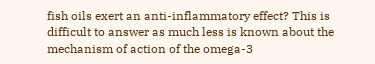fish oils exert an anti-inflammatory effect? This is difficult to answer as much less is known about the mechanism of action of the omega-3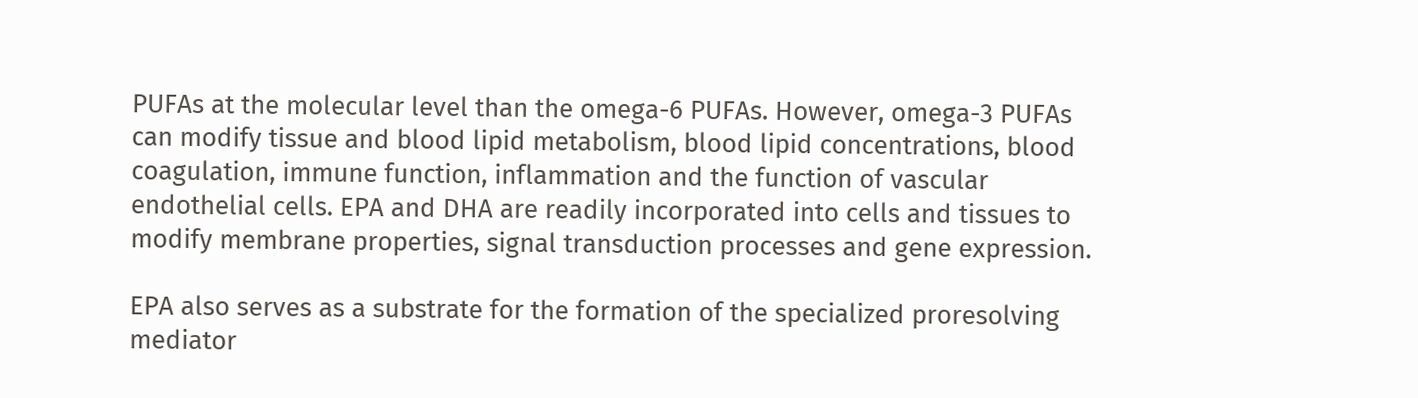PUFAs at the molecular level than the omega-6 PUFAs. However, omega-3 PUFAs can modify tissue and blood lipid metabolism, blood lipid concentrations, blood coagulation, immune function, inflammation and the function of vascular endothelial cells. EPA and DHA are readily incorporated into cells and tissues to modify membrane properties, signal transduction processes and gene expression.

EPA also serves as a substrate for the formation of the specialized proresolving mediator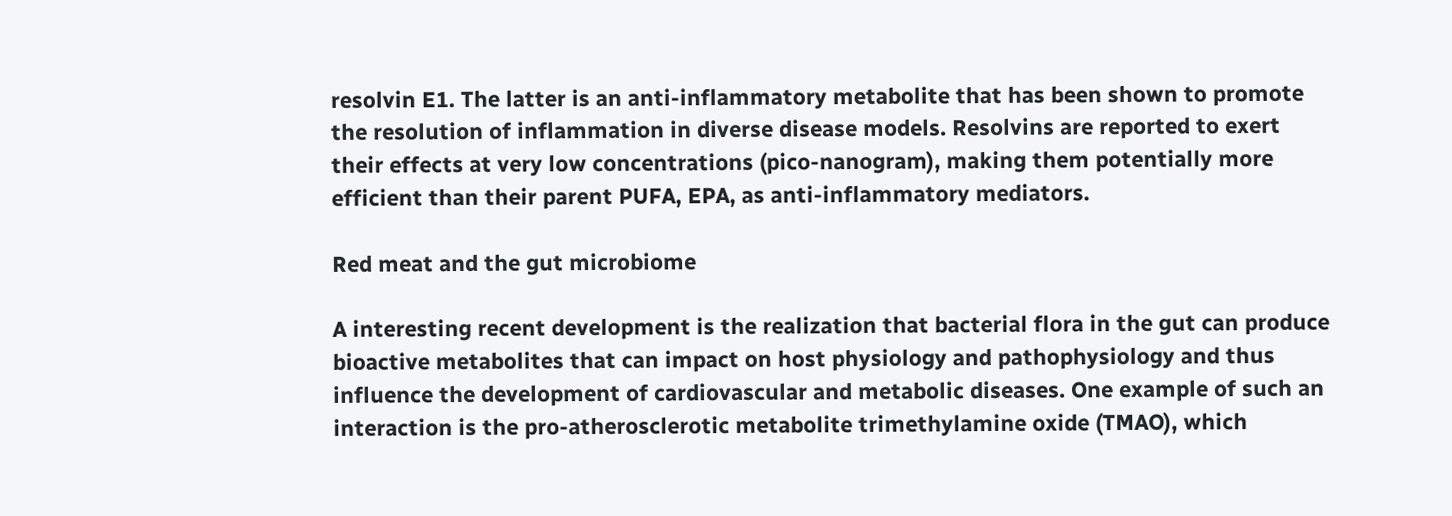resolvin E1. The latter is an anti-inflammatory metabolite that has been shown to promote the resolution of inflammation in diverse disease models. Resolvins are reported to exert their effects at very low concentrations (pico-nanogram), making them potentially more efficient than their parent PUFA, EPA, as anti-inflammatory mediators.

Red meat and the gut microbiome

A interesting recent development is the realization that bacterial flora in the gut can produce bioactive metabolites that can impact on host physiology and pathophysiology and thus influence the development of cardiovascular and metabolic diseases. One example of such an interaction is the pro-atherosclerotic metabolite trimethylamine oxide (TMAO), which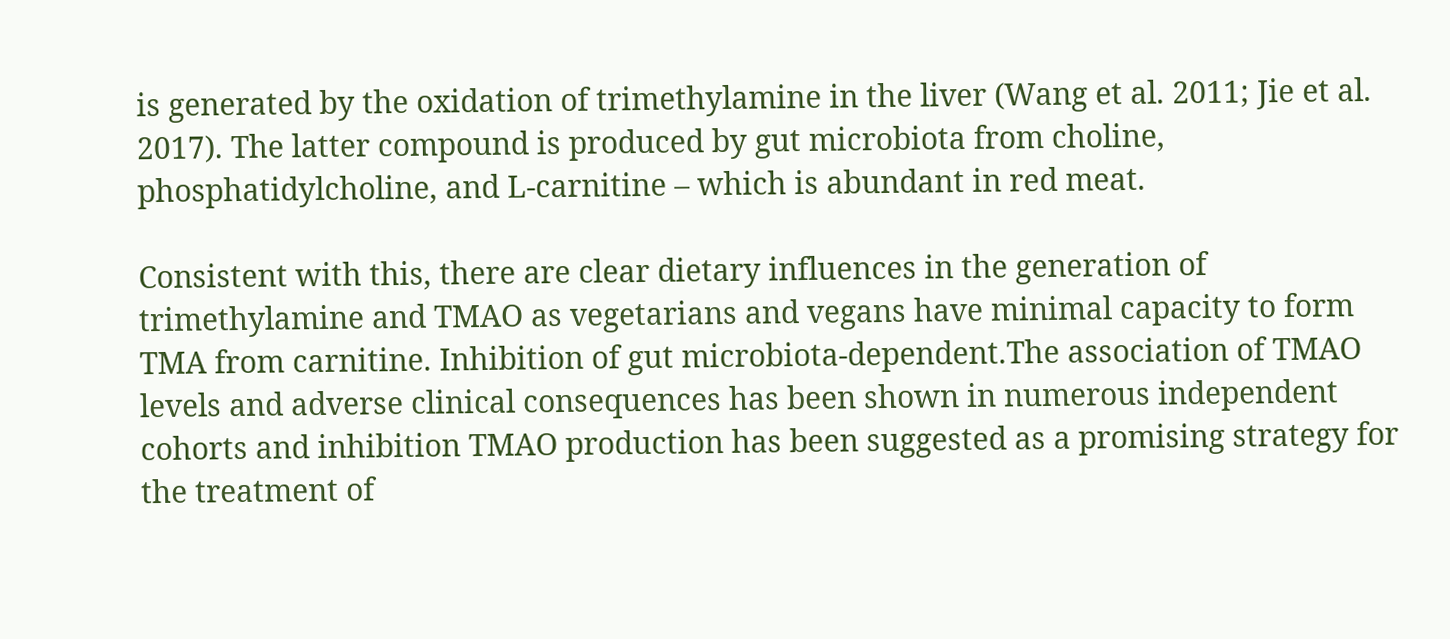is generated by the oxidation of trimethylamine in the liver (Wang et al. 2011; Jie et al. 2017). The latter compound is produced by gut microbiota from choline, phosphatidylcholine, and L-carnitine – which is abundant in red meat.

Consistent with this, there are clear dietary influences in the generation of trimethylamine and TMAO as vegetarians and vegans have minimal capacity to form TMA from carnitine. Inhibition of gut microbiota-dependent.The association of TMAO levels and adverse clinical consequences has been shown in numerous independent cohorts and inhibition TMAO production has been suggested as a promising strategy for the treatment of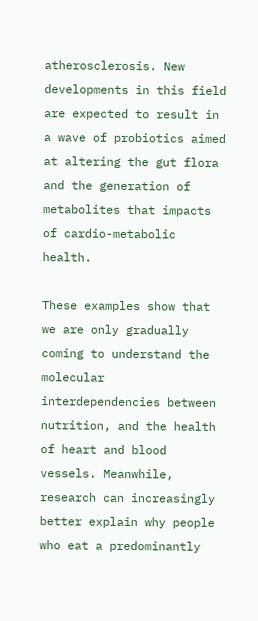atherosclerosis. New developments in this field are expected to result in a wave of probiotics aimed at altering the gut flora and the generation of metabolites that impacts of cardio-metabolic health.

These examples show that we are only gradually coming to understand the molecular interdependencies between nutrition, and the health of heart and blood vessels. Meanwhile, research can increasingly better explain why people who eat a predominantly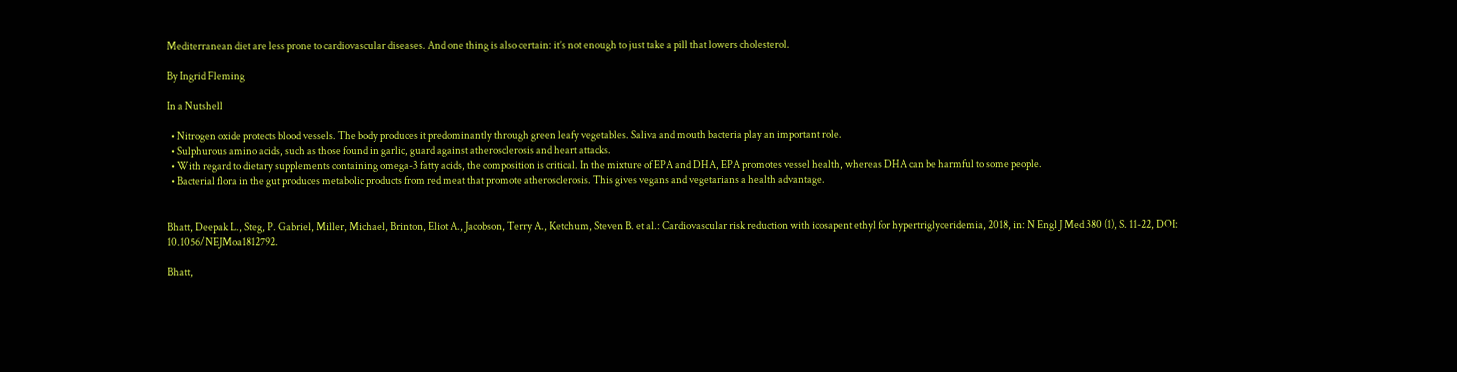Mediterranean diet are less prone to cardiovascular diseases. And one thing is also certain: it’s not enough to just take a pill that lowers cholesterol.

By Ingrid Fleming

In a Nutshell

  • Nitrogen oxide protects blood vessels. The body produces it predominantly through green leafy vegetables. Saliva and mouth bacteria play an important role.
  • Sulphurous amino acids, such as those found in garlic, guard against atherosclerosis and heart attacks.
  • With regard to dietary supplements containing omega-3 fatty acids, the composition is critical. In the mixture of EPA and DHA, EPA promotes vessel health, whereas DHA can be harmful to some people.
  • Bacterial flora in the gut produces metabolic products from red meat that promote atherosclerosis. This gives vegans and vegetarians a health advantage.


Bhatt, Deepak L., Steg, P. Gabriel, Miller, Michael, Brinton, Eliot A., Jacobson, Terry A., Ketchum, Steven B. et al.: Cardiovascular risk reduction with icosapent ethyl for hypertriglyceridemia, 2018, in: N Engl J Med 380 (1), S. 11-22, DOI: 10.1056/NEJMoa1812792.

Bhatt,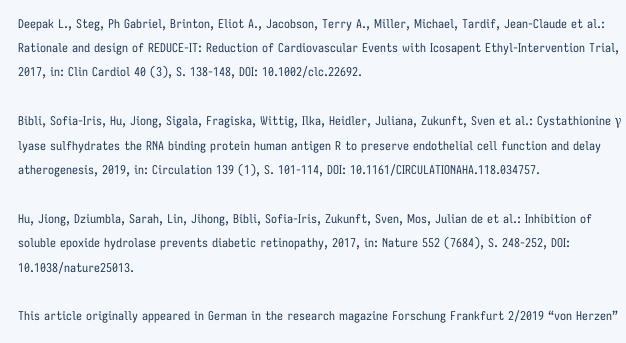Deepak L., Steg, Ph Gabriel, Brinton, Eliot A., Jacobson, Terry A., Miller, Michael, Tardif, Jean-Claude et al.: Rationale and design of REDUCE-IT: Reduction of Cardiovascular Events with Icosapent Ethyl-Intervention Trial, 2017, in: Clin Cardiol 40 (3), S. 138-148, DOI: 10.1002/clc.22692.

Bibli, Sofia-Iris, Hu, Jiong, Sigala, Fragiska, Wittig, Ilka, Heidler, Juliana, Zukunft, Sven et al.: Cystathionine γ lyase sulfhydrates the RNA binding protein human antigen R to preserve endothelial cell function and delay atherogenesis, 2019, in: Circulation 139 (1), S. 101-114, DOI: 10.1161/CIRCULATIONAHA.118.034757.

Hu, Jiong, Dziumbla, Sarah, Lin, Jihong, Bibli, Sofia-Iris, Zukunft, Sven, Mos, Julian de et al.: Inhibition of soluble epoxide hydrolase prevents diabetic retinopathy, 2017, in: Nature 552 (7684), S. 248-252, DOI: 10.1038/nature25013.

This article originally appeared in German in the research magazine Forschung Frankfurt 2/2019 “von Herzen”